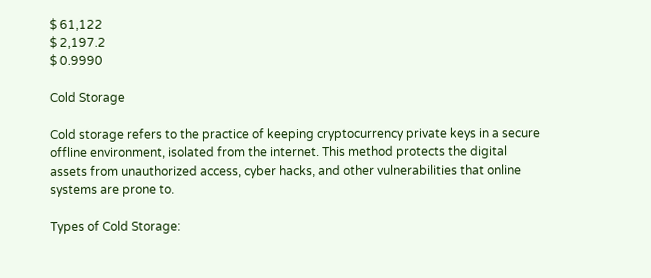$ 61,122
$ 2,197.2
$ 0.9990

Cold Storage

Cold storage refers to the practice of keeping cryptocurrency private keys in a secure offline environment, isolated from the internet. This method protects the digital assets from unauthorized access, cyber hacks, and other vulnerabilities that online systems are prone to.

Types of Cold Storage: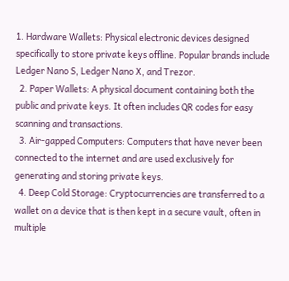1. Hardware Wallets: Physical electronic devices designed specifically to store private keys offline. Popular brands include Ledger Nano S, Ledger Nano X, and Trezor.
  2. Paper Wallets: A physical document containing both the public and private keys. It often includes QR codes for easy scanning and transactions.
  3. Air-gapped Computers: Computers that have never been connected to the internet and are used exclusively for generating and storing private keys.
  4. Deep Cold Storage: Cryptocurrencies are transferred to a wallet on a device that is then kept in a secure vault, often in multiple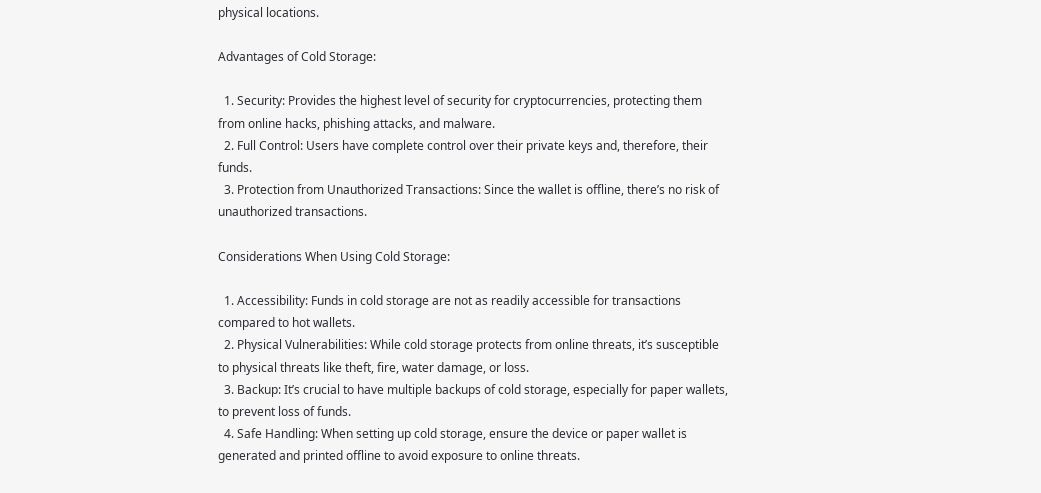physical locations.

Advantages of Cold Storage:

  1. Security: Provides the highest level of security for cryptocurrencies, protecting them from online hacks, phishing attacks, and malware.
  2. Full Control: Users have complete control over their private keys and, therefore, their funds.
  3. Protection from Unauthorized Transactions: Since the wallet is offline, there’s no risk of unauthorized transactions.

Considerations When Using Cold Storage:

  1. Accessibility: Funds in cold storage are not as readily accessible for transactions compared to hot wallets.
  2. Physical Vulnerabilities: While cold storage protects from online threats, it’s susceptible to physical threats like theft, fire, water damage, or loss.
  3. Backup: It’s crucial to have multiple backups of cold storage, especially for paper wallets, to prevent loss of funds.
  4. Safe Handling: When setting up cold storage, ensure the device or paper wallet is generated and printed offline to avoid exposure to online threats.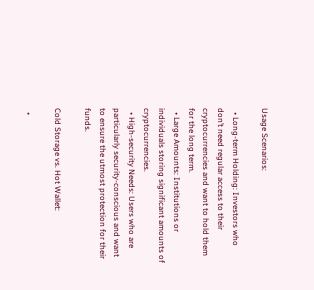Usage Scenarios:

  • Long-term Holding: Investors who don’t need regular access to their cryptocurrencies and want to hold them for the long term.
  • Large Amounts: Institutions or individuals storing significant amounts of cryptocurrencies.
  • High-security Needs: Users who are particularly security-conscious and want to ensure the utmost protection for their funds.

Cold Storage vs. Hot Wallet:

  •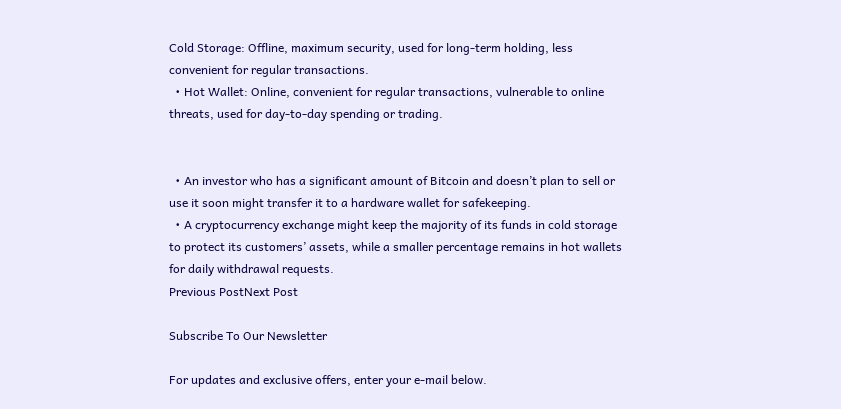Cold Storage: Offline, maximum security, used for long-term holding, less convenient for regular transactions.
  • Hot Wallet: Online, convenient for regular transactions, vulnerable to online threats, used for day-to-day spending or trading.


  • An investor who has a significant amount of Bitcoin and doesn’t plan to sell or use it soon might transfer it to a hardware wallet for safekeeping.
  • A cryptocurrency exchange might keep the majority of its funds in cold storage to protect its customers’ assets, while a smaller percentage remains in hot wallets for daily withdrawal requests.
Previous PostNext Post

Subscribe To Our Newsletter

For updates and exclusive offers, enter your e-mail below.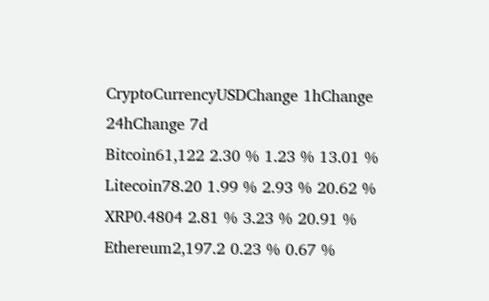CryptoCurrencyUSDChange 1hChange 24hChange 7d
Bitcoin61,122 2.30 % 1.23 % 13.01 %
Litecoin78.20 1.99 % 2.93 % 20.62 %
XRP0.4804 2.81 % 3.23 % 20.91 %
Ethereum2,197.2 0.23 % 0.67 %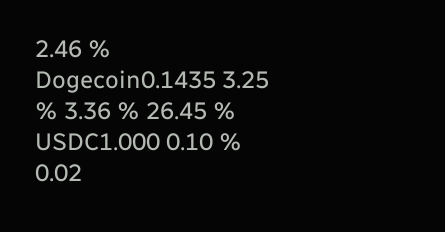2.46 %
Dogecoin0.1435 3.25 % 3.36 % 26.45 %
USDC1.000 0.10 % 0.02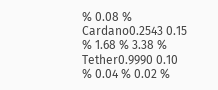% 0.08 %
Cardano0.2543 0.15 % 1.68 % 3.38 %
Tether0.9990 0.10 % 0.04 % 0.02 %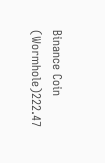Binance Coin (Wormhole)222.47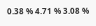0.38 % 4.71 % 3.08 %